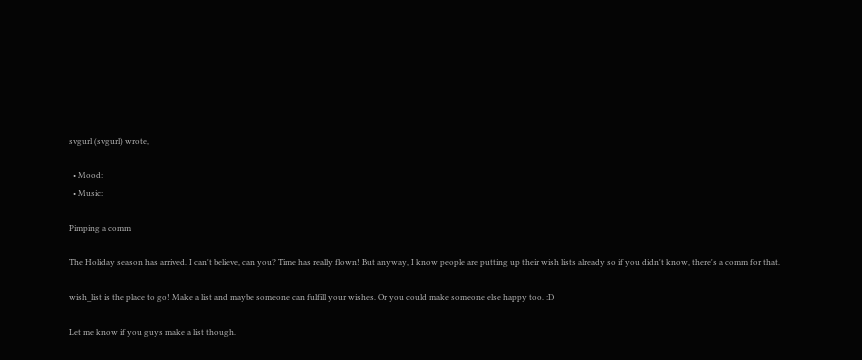svgurl (svgurl) wrote,

  • Mood:
  • Music:

Pimping a comm

The Holiday season has arrived. I can't believe, can you? Time has really flown! But anyway, I know people are putting up their wish lists already so if you didn't know, there's a comm for that.

wish_list is the place to go! Make a list and maybe someone can fulfill your wishes. Or you could make someone else happy too. :D

Let me know if you guys make a list though.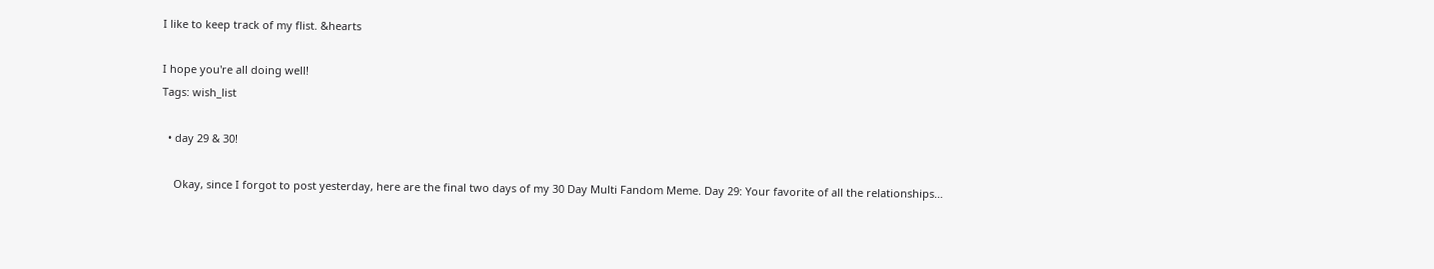I like to keep track of my flist. &hearts

I hope you're all doing well!
Tags: wish_list

  • day 29 & 30!

    Okay, since I forgot to post yesterday, here are the final two days of my 30 Day Multi Fandom Meme. Day 29: Your favorite of all the relationships…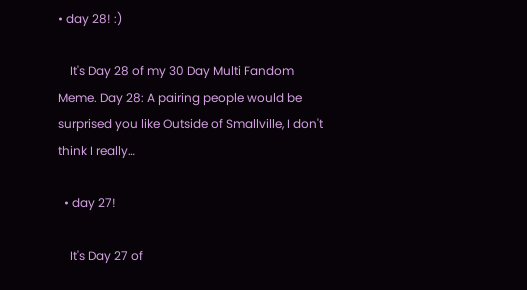• day 28! :)

    It's Day 28 of my 30 Day Multi Fandom Meme. Day 28: A pairing people would be surprised you like Outside of Smallville, I don't think I really…

  • day 27!

    It's Day 27 of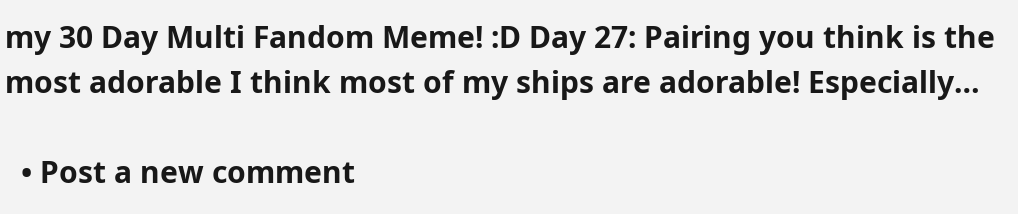my 30 Day Multi Fandom Meme! :D Day 27: Pairing you think is the most adorable I think most of my ships are adorable! Especially…

  • Post a new comment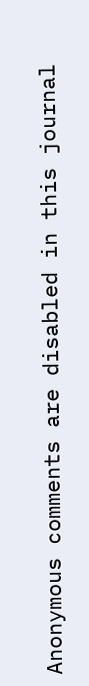Anonymous comments are disabled in this journal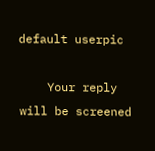default userpic

    Your reply will be screened